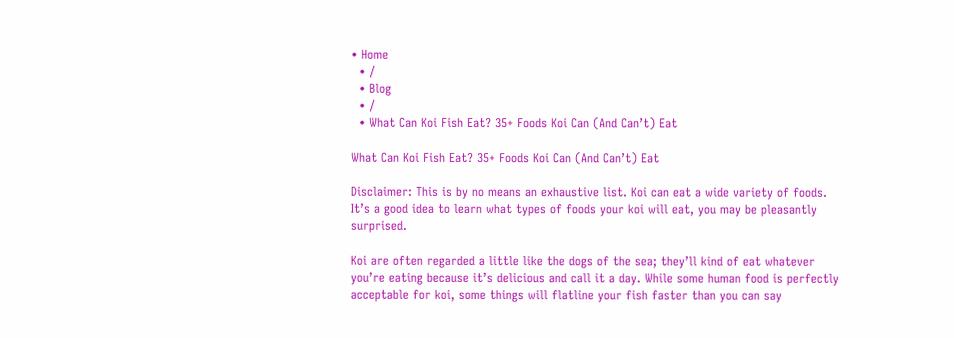• Home
  • /
  • Blog
  • /
  • What Can Koi Fish Eat? 35+ Foods Koi Can (And Can’t) Eat

What Can Koi Fish Eat? 35+ Foods Koi Can (And Can’t) Eat

Disclaimer: This is by no means an exhaustive list. Koi can eat a wide variety of foods. It’s a good idea to learn what types of foods your koi will eat, you may be pleasantly surprised.

Koi are often regarded a little like the dogs of the sea; they’ll kind of eat whatever you’re eating because it’s delicious and call it a day. While some human food is perfectly acceptable for koi, some things will flatline your fish faster than you can say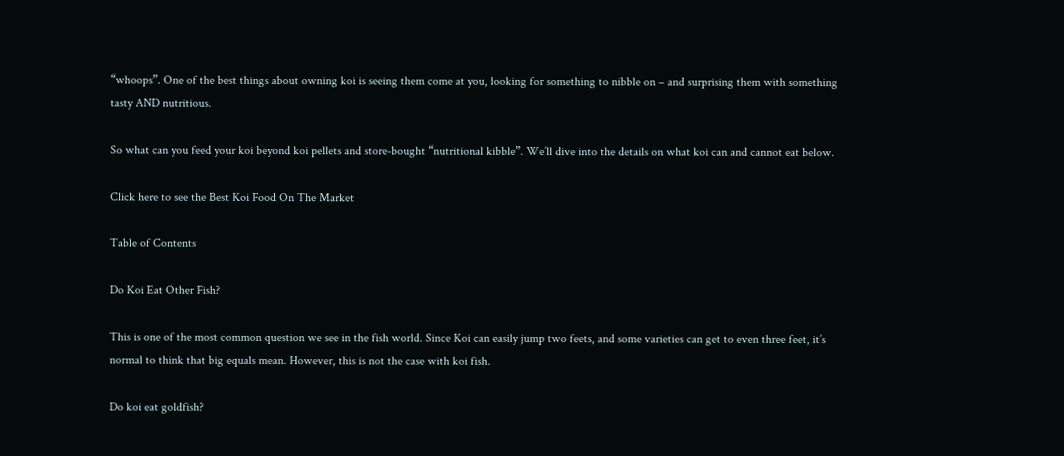“whoops”. One of the best things about owning koi is seeing them come at you, looking for something to nibble on – and surprising them with something tasty AND nutritious.

So what can you feed your koi beyond koi pellets and store-bought “nutritional kibble”. We’ll dive into the details on what koi can and cannot eat below.

Click here to see the Best Koi Food On The Market

Table of Contents

Do Koi Eat Other Fish?

This is one of the most common question we see in the fish world. Since Koi can easily jump two feets, and some varieties can get to even three feet, it’s normal to think that big equals mean. However, this is not the case with koi fish.

Do koi eat goldfish?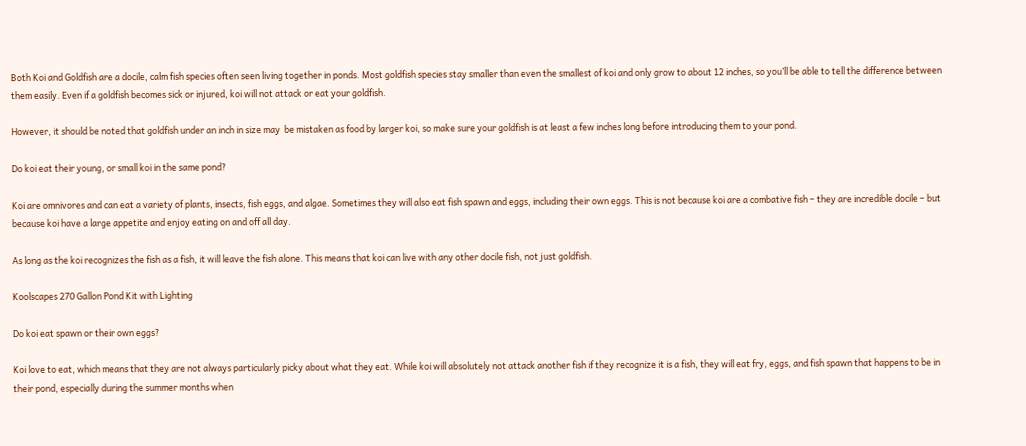Both Koi and Goldfish are a docile, calm fish species often seen living together in ponds. Most goldfish species stay smaller than even the smallest of koi and only grow to about 12 inches, so you’ll be able to tell the difference between them easily. Even if a goldfish becomes sick or injured, koi will not attack or eat your goldfish.

However, it should be noted that goldfish under an inch in size may  be mistaken as food by larger koi, so make sure your goldfish is at least a few inches long before introducing them to your pond.

Do koi eat their young, or small koi in the same pond?

Koi are omnivores and can eat a variety of plants, insects, fish eggs, and algae. Sometimes they will also eat fish spawn and eggs, including their own eggs. This is not because koi are a combative fish – they are incredible docile – but because koi have a large appetite and enjoy eating on and off all day.

As long as the koi recognizes the fish as a fish, it will leave the fish alone. This means that koi can live with any other docile fish, not just goldfish.

Koolscapes 270 Gallon Pond Kit with Lighting

Do koi eat spawn or their own eggs?

Koi love to eat, which means that they are not always particularly picky about what they eat. While koi will absolutely not attack another fish if they recognize it is a fish, they will eat fry, eggs, and fish spawn that happens to be in their pond, especially during the summer months when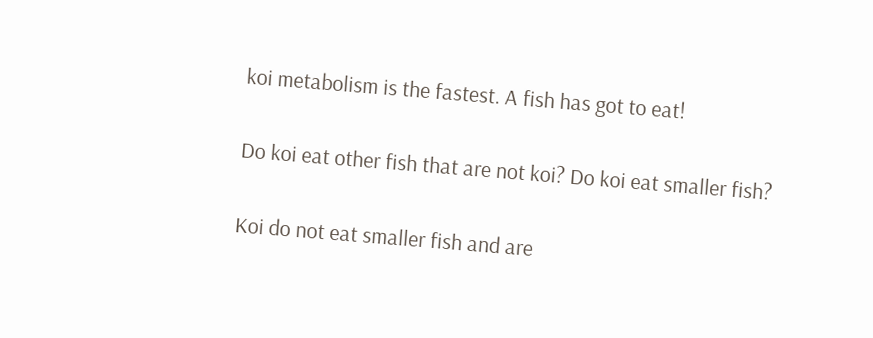koi metabolism is the fastest. A fish has got to eat!

Do koi eat other fish that are not koi? Do koi eat smaller fish?

Koi do not eat smaller fish and are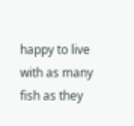happy to live with as many fish as they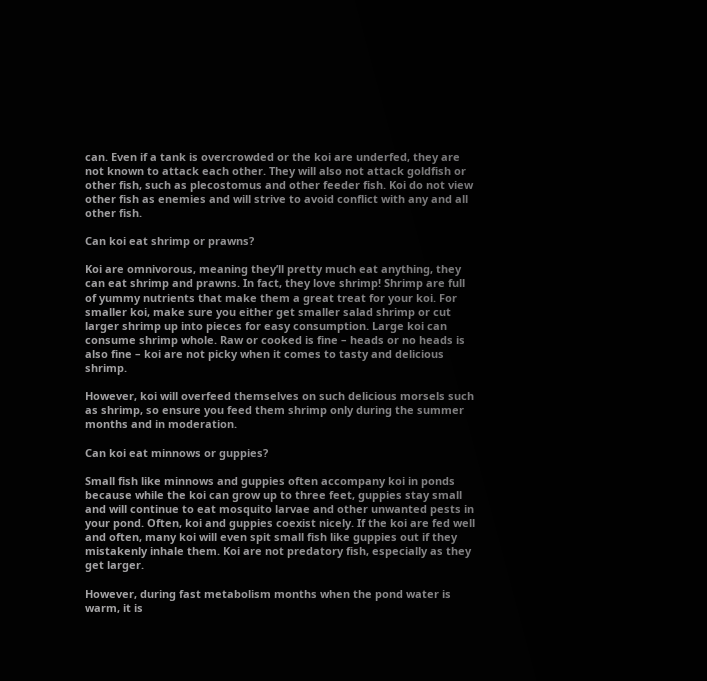can. Even if a tank is overcrowded or the koi are underfed, they are not known to attack each other. They will also not attack goldfish or other fish, such as plecostomus and other feeder fish. Koi do not view other fish as enemies and will strive to avoid conflict with any and all other fish.

Can koi eat shrimp or prawns?

Koi are omnivorous, meaning they’ll pretty much eat anything, they can eat shrimp and prawns. In fact, they love shrimp! Shrimp are full of yummy nutrients that make them a great treat for your koi. For smaller koi, make sure you either get smaller salad shrimp or cut larger shrimp up into pieces for easy consumption. Large koi can consume shrimp whole. Raw or cooked is fine – heads or no heads is also fine – koi are not picky when it comes to tasty and delicious shrimp.

However, koi will overfeed themselves on such delicious morsels such as shrimp, so ensure you feed them shrimp only during the summer months and in moderation.

Can koi eat minnows or guppies?

Small fish like minnows and guppies often accompany koi in ponds because while the koi can grow up to three feet, guppies stay small and will continue to eat mosquito larvae and other unwanted pests in your pond. Often, koi and guppies coexist nicely. If the koi are fed well and often, many koi will even spit small fish like guppies out if they mistakenly inhale them. Koi are not predatory fish, especially as they get larger.

However, during fast metabolism months when the pond water is warm, it is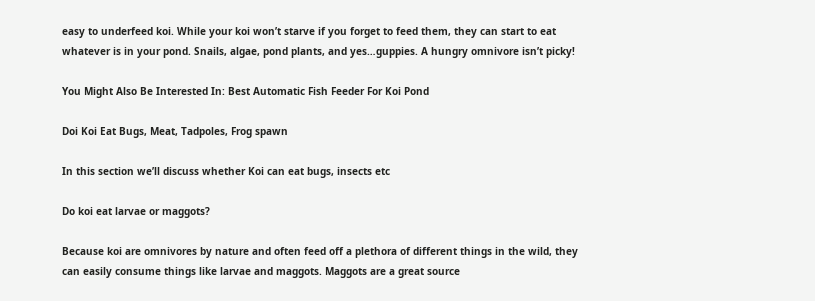easy to underfeed koi. While your koi won’t starve if you forget to feed them, they can start to eat whatever is in your pond. Snails, algae, pond plants, and yes…guppies. A hungry omnivore isn’t picky!

You Might Also Be Interested In: Best Automatic Fish Feeder For Koi Pond

Doi Koi Eat Bugs, Meat, Tadpoles, Frog spawn

In this section we’ll discuss whether Koi can eat bugs, insects etc

Do koi eat larvae or maggots?

Because koi are omnivores by nature and often feed off a plethora of different things in the wild, they can easily consume things like larvae and maggots. Maggots are a great source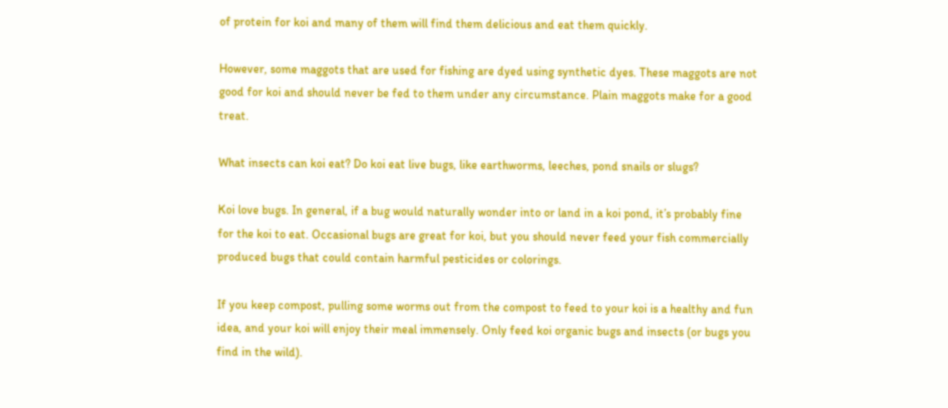of protein for koi and many of them will find them delicious and eat them quickly.

However, some maggots that are used for fishing are dyed using synthetic dyes. These maggots are not good for koi and should never be fed to them under any circumstance. Plain maggots make for a good treat.

What insects can koi eat? Do koi eat live bugs, like earthworms, leeches, pond snails or slugs?

Koi love bugs. In general, if a bug would naturally wonder into or land in a koi pond, it’s probably fine for the koi to eat. Occasional bugs are great for koi, but you should never feed your fish commercially produced bugs that could contain harmful pesticides or colorings.

If you keep compost, pulling some worms out from the compost to feed to your koi is a healthy and fun idea, and your koi will enjoy their meal immensely. Only feed koi organic bugs and insects (or bugs you find in the wild).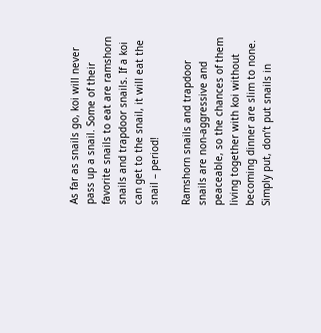As far as snails go, koi will never pass up a snail. Some of their favorite snails to eat are ramshorn snails and trapdoor snails. If a koi can get to the snail, it will eat the snail – period!

Ramshorn snails and trapdoor snails are non-aggressive and peaceable, so the chances of them living together with koi without becoming dinner are slim to none. Simply put, don’t put snails in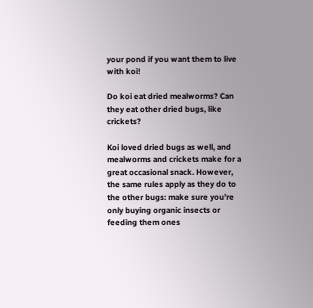your pond if you want them to live with koi!

Do koi eat dried mealworms? Can they eat other dried bugs, like crickets?

Koi loved dried bugs as well, and mealworms and crickets make for a great occasional snack. However, the same rules apply as they do to the other bugs: make sure you’re only buying organic insects or feeding them ones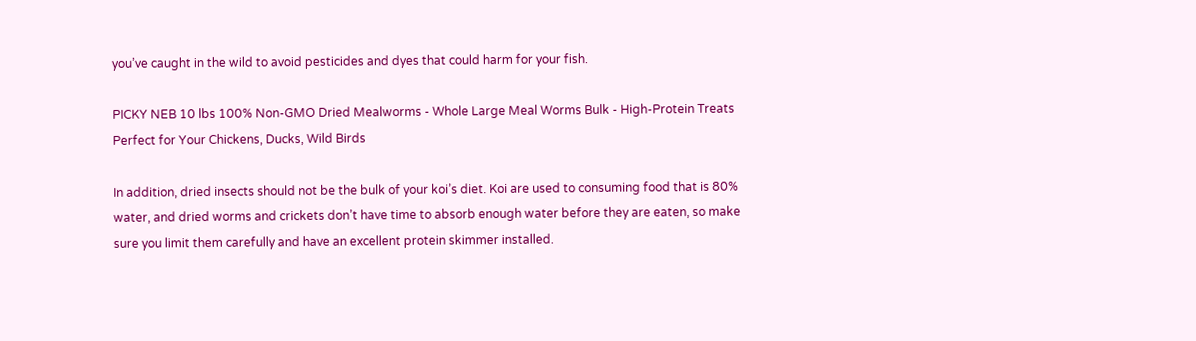you’ve caught in the wild to avoid pesticides and dyes that could harm for your fish.

PICKY NEB 10 lbs 100% Non-GMO Dried Mealworms - Whole Large Meal Worms Bulk - High-Protein Treats Perfect for Your Chickens, Ducks, Wild Birds

In addition, dried insects should not be the bulk of your koi’s diet. Koi are used to consuming food that is 80% water, and dried worms and crickets don’t have time to absorb enough water before they are eaten, so make sure you limit them carefully and have an excellent protein skimmer installed.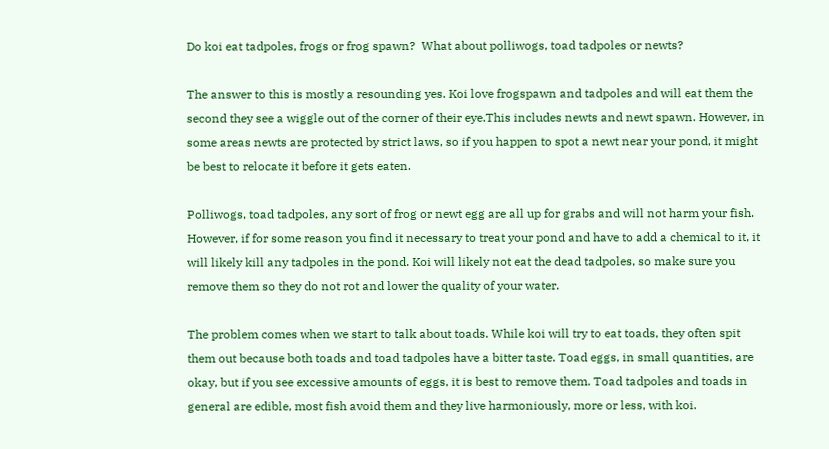Do koi eat tadpoles, frogs or frog spawn?  What about polliwogs, toad tadpoles or newts?

The answer to this is mostly a resounding yes. Koi love frogspawn and tadpoles and will eat them the second they see a wiggle out of the corner of their eye.This includes newts and newt spawn. However, in some areas newts are protected by strict laws, so if you happen to spot a newt near your pond, it might be best to relocate it before it gets eaten.

Polliwogs, toad tadpoles, any sort of frog or newt egg are all up for grabs and will not harm your fish. However, if for some reason you find it necessary to treat your pond and have to add a chemical to it, it will likely kill any tadpoles in the pond. Koi will likely not eat the dead tadpoles, so make sure you remove them so they do not rot and lower the quality of your water.

The problem comes when we start to talk about toads. While koi will try to eat toads, they often spit them out because both toads and toad tadpoles have a bitter taste. Toad eggs, in small quantities, are okay, but if you see excessive amounts of eggs, it is best to remove them. Toad tadpoles and toads in general are edible, most fish avoid them and they live harmoniously, more or less, with koi.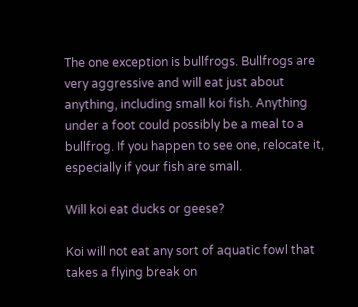The one exception is bullfrogs. Bullfrogs are very aggressive and will eat just about anything, including small koi fish. Anything under a foot could possibly be a meal to a bullfrog. If you happen to see one, relocate it, especially if your fish are small.

Will koi eat ducks or geese?

Koi will not eat any sort of aquatic fowl that takes a flying break on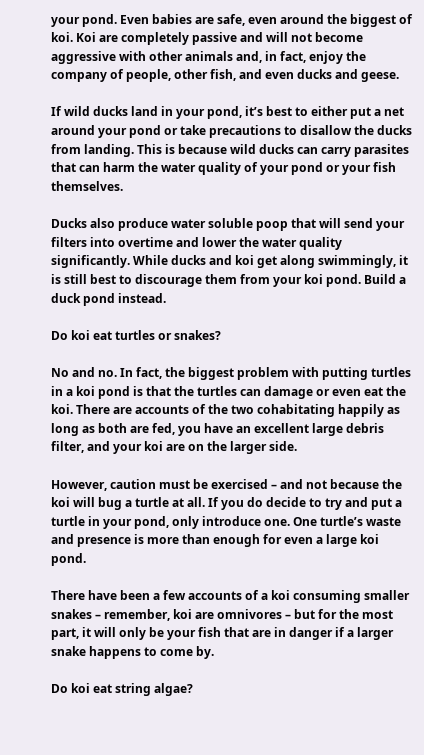your pond. Even babies are safe, even around the biggest of koi. Koi are completely passive and will not become aggressive with other animals and, in fact, enjoy the company of people, other fish, and even ducks and geese.

If wild ducks land in your pond, it’s best to either put a net around your pond or take precautions to disallow the ducks from landing. This is because wild ducks can carry parasites that can harm the water quality of your pond or your fish themselves.

Ducks also produce water soluble poop that will send your filters into overtime and lower the water quality significantly. While ducks and koi get along swimmingly, it is still best to discourage them from your koi pond. Build a duck pond instead.

Do koi eat turtles or snakes?

No and no. In fact, the biggest problem with putting turtles in a koi pond is that the turtles can damage or even eat the koi. There are accounts of the two cohabitating happily as long as both are fed, you have an excellent large debris filter, and your koi are on the larger side.

However, caution must be exercised – and not because the koi will bug a turtle at all. If you do decide to try and put a turtle in your pond, only introduce one. One turtle’s waste and presence is more than enough for even a large koi pond.

There have been a few accounts of a koi consuming smaller snakes – remember, koi are omnivores – but for the most part, it will only be your fish that are in danger if a larger snake happens to come by.

Do koi eat string algae?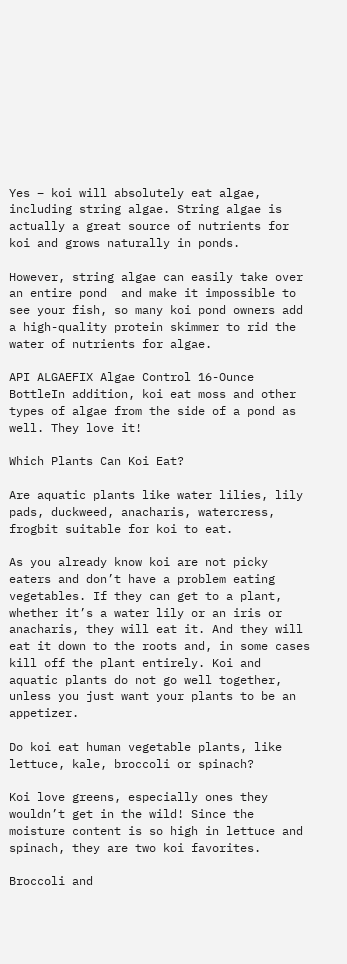Yes – koi will absolutely eat algae, including string algae. String algae is actually a great source of nutrients for koi and grows naturally in ponds.

However, string algae can easily take over an entire pond  and make it impossible to see your fish, so many koi pond owners add a high-quality protein skimmer to rid the water of nutrients for algae.

API ALGAEFIX Algae Control 16-Ounce BottleIn addition, koi eat moss and other types of algae from the side of a pond as well. They love it!

Which Plants Can Koi Eat?

Are aquatic plants like water lilies, lily pads, duckweed, anacharis, watercress, frogbit suitable for koi to eat.

As you already know koi are not picky eaters and don’t have a problem eating vegetables. If they can get to a plant, whether it’s a water lily or an iris or anacharis, they will eat it. And they will eat it down to the roots and, in some cases kill off the plant entirely. Koi and aquatic plants do not go well together, unless you just want your plants to be an appetizer.

Do koi eat human vegetable plants, like lettuce, kale, broccoli or spinach?

Koi love greens, especially ones they wouldn’t get in the wild! Since the moisture content is so high in lettuce and spinach, they are two koi favorites.

Broccoli and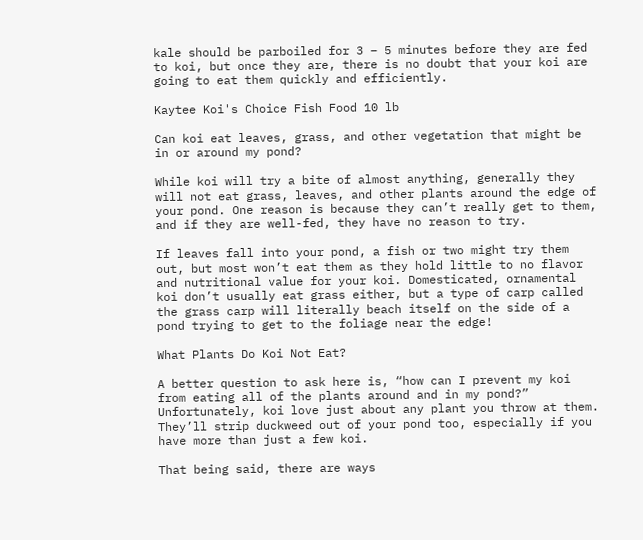kale should be parboiled for 3 – 5 minutes before they are fed to koi, but once they are, there is no doubt that your koi are going to eat them quickly and efficiently.

Kaytee Koi's Choice Fish Food 10 lb

Can koi eat leaves, grass, and other vegetation that might be in or around my pond?

While koi will try a bite of almost anything, generally they will not eat grass, leaves, and other plants around the edge of your pond. One reason is because they can’t really get to them, and if they are well-fed, they have no reason to try.

If leaves fall into your pond, a fish or two might try them out, but most won’t eat them as they hold little to no flavor and nutritional value for your koi. Domesticated, ornamental koi don’t usually eat grass either, but a type of carp called the grass carp will literally beach itself on the side of a pond trying to get to the foliage near the edge!

What Plants Do Koi Not Eat?

A better question to ask here is, “how can I prevent my koi from eating all of the plants around and in my pond?” Unfortunately, koi love just about any plant you throw at them. They’ll strip duckweed out of your pond too, especially if you have more than just a few koi.

That being said, there are ways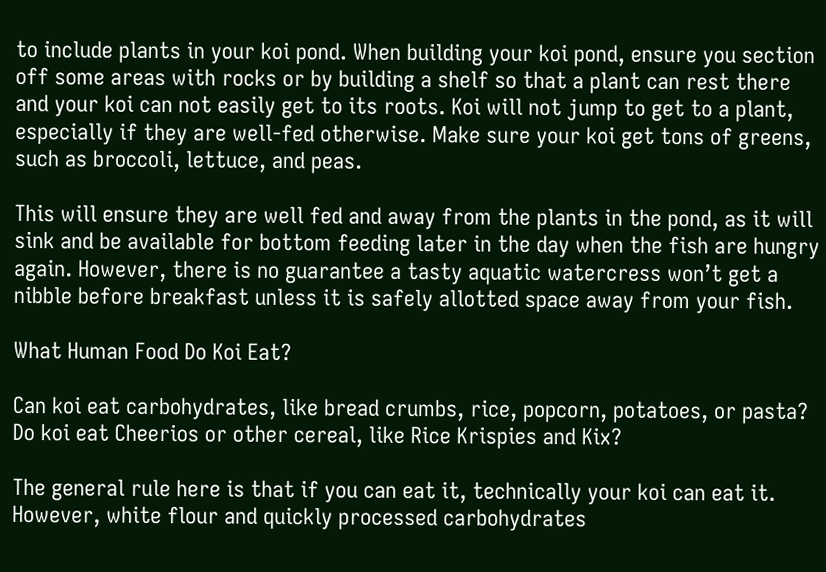to include plants in your koi pond. When building your koi pond, ensure you section off some areas with rocks or by building a shelf so that a plant can rest there and your koi can not easily get to its roots. Koi will not jump to get to a plant, especially if they are well-fed otherwise. Make sure your koi get tons of greens, such as broccoli, lettuce, and peas.

This will ensure they are well fed and away from the plants in the pond, as it will sink and be available for bottom feeding later in the day when the fish are hungry again. However, there is no guarantee a tasty aquatic watercress won’t get a nibble before breakfast unless it is safely allotted space away from your fish.

What Human Food Do Koi Eat?

Can koi eat carbohydrates, like bread crumbs, rice, popcorn, potatoes, or pasta? Do koi eat Cheerios or other cereal, like Rice Krispies and Kix?

The general rule here is that if you can eat it, technically your koi can eat it. However, white flour and quickly processed carbohydrates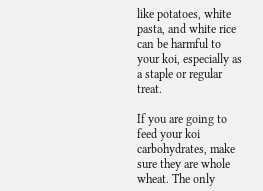like potatoes, white pasta, and white rice can be harmful to your koi, especially as a staple or regular treat.

If you are going to feed your koi carbohydrates, make sure they are whole wheat. The only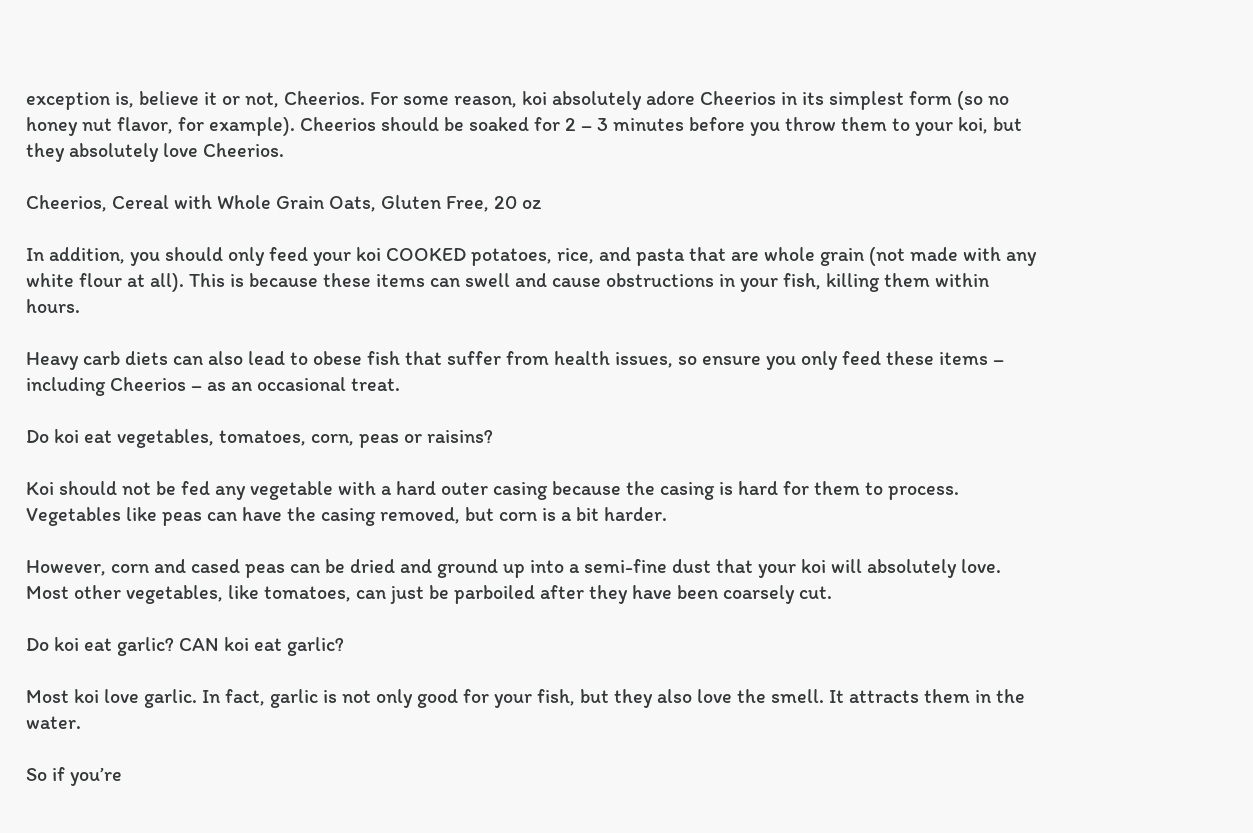exception is, believe it or not, Cheerios. For some reason, koi absolutely adore Cheerios in its simplest form (so no honey nut flavor, for example). Cheerios should be soaked for 2 – 3 minutes before you throw them to your koi, but they absolutely love Cheerios.

Cheerios, Cereal with Whole Grain Oats, Gluten Free, 20 oz

In addition, you should only feed your koi COOKED potatoes, rice, and pasta that are whole grain (not made with any white flour at all). This is because these items can swell and cause obstructions in your fish, killing them within hours.

Heavy carb diets can also lead to obese fish that suffer from health issues, so ensure you only feed these items – including Cheerios – as an occasional treat.

Do koi eat vegetables, tomatoes, corn, peas or raisins?

Koi should not be fed any vegetable with a hard outer casing because the casing is hard for them to process. Vegetables like peas can have the casing removed, but corn is a bit harder.

However, corn and cased peas can be dried and ground up into a semi-fine dust that your koi will absolutely love. Most other vegetables, like tomatoes, can just be parboiled after they have been coarsely cut.

Do koi eat garlic? CAN koi eat garlic?

Most koi love garlic. In fact, garlic is not only good for your fish, but they also love the smell. It attracts them in the water.

So if you’re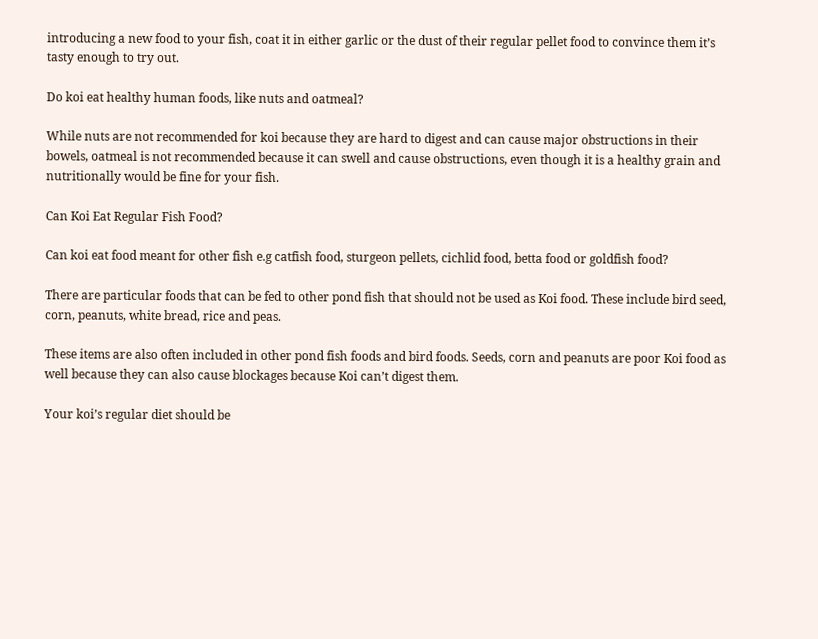introducing a new food to your fish, coat it in either garlic or the dust of their regular pellet food to convince them it’s tasty enough to try out.

Do koi eat healthy human foods, like nuts and oatmeal?

While nuts are not recommended for koi because they are hard to digest and can cause major obstructions in their bowels, oatmeal is not recommended because it can swell and cause obstructions, even though it is a healthy grain and nutritionally would be fine for your fish.

Can Koi Eat Regular Fish Food?

Can koi eat food meant for other fish e.g catfish food, sturgeon pellets, cichlid food, betta food or goldfish food?

There are particular foods that can be fed to other pond fish that should not be used as Koi food. These include bird seed, corn, peanuts, white bread, rice and peas.

These items are also often included in other pond fish foods and bird foods. Seeds, corn and peanuts are poor Koi food as well because they can also cause blockages because Koi can’t digest them.

Your koi’s regular diet should be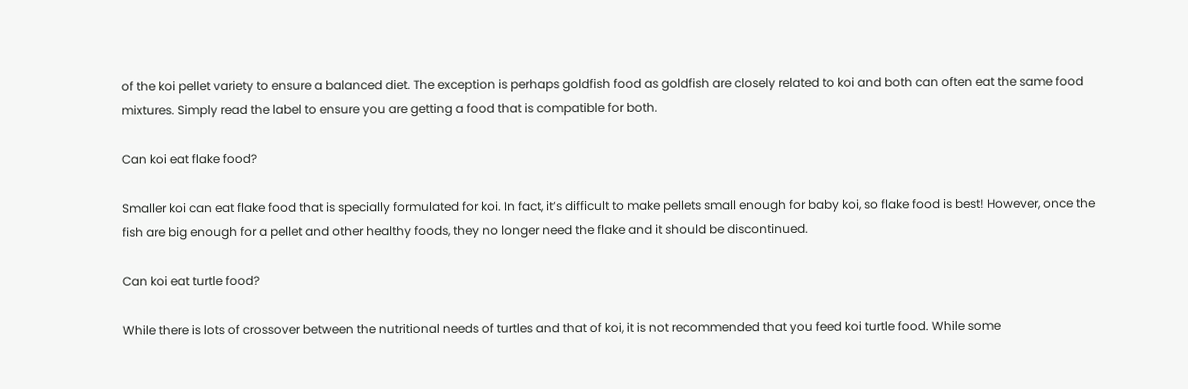of the koi pellet variety to ensure a balanced diet. The exception is perhaps goldfish food as goldfish are closely related to koi and both can often eat the same food mixtures. Simply read the label to ensure you are getting a food that is compatible for both.

Can koi eat flake food?

Smaller koi can eat flake food that is specially formulated for koi. In fact, it’s difficult to make pellets small enough for baby koi, so flake food is best! However, once the fish are big enough for a pellet and other healthy foods, they no longer need the flake and it should be discontinued.

Can koi eat turtle food?

While there is lots of crossover between the nutritional needs of turtles and that of koi, it is not recommended that you feed koi turtle food. While some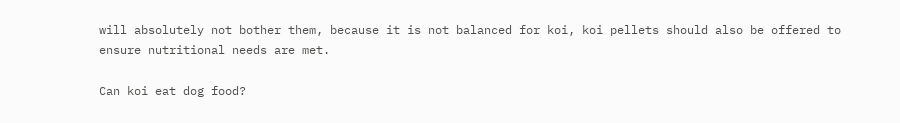will absolutely not bother them, because it is not balanced for koi, koi pellets should also be offered to ensure nutritional needs are met.

Can koi eat dog food?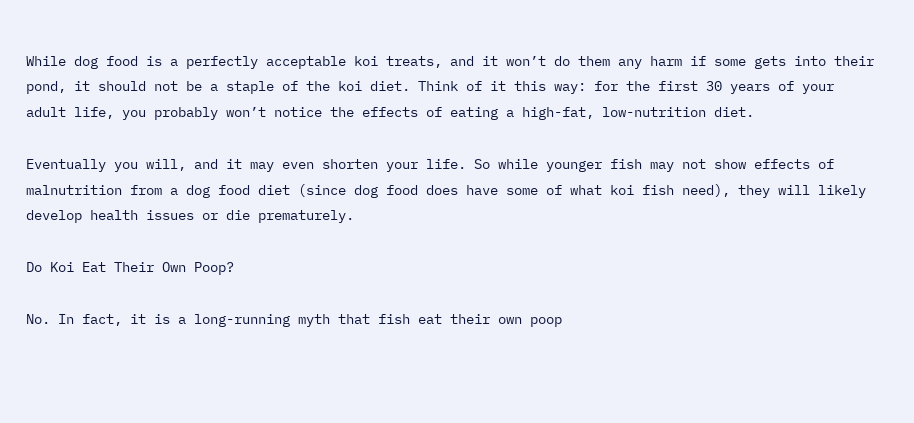While dog food is a perfectly acceptable koi treats, and it won’t do them any harm if some gets into their pond, it should not be a staple of the koi diet. Think of it this way: for the first 30 years of your adult life, you probably won’t notice the effects of eating a high-fat, low-nutrition diet.

Eventually you will, and it may even shorten your life. So while younger fish may not show effects of malnutrition from a dog food diet (since dog food does have some of what koi fish need), they will likely develop health issues or die prematurely.

Do Koi Eat Their Own Poop?

No. In fact, it is a long-running myth that fish eat their own poop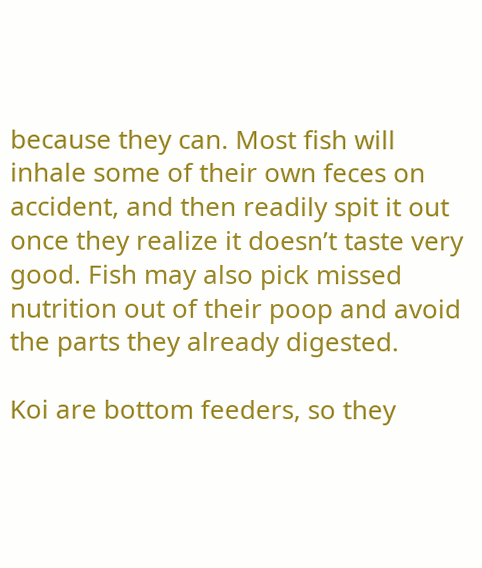because they can. Most fish will inhale some of their own feces on accident, and then readily spit it out once they realize it doesn’t taste very good. Fish may also pick missed nutrition out of their poop and avoid the parts they already digested.

Koi are bottom feeders, so they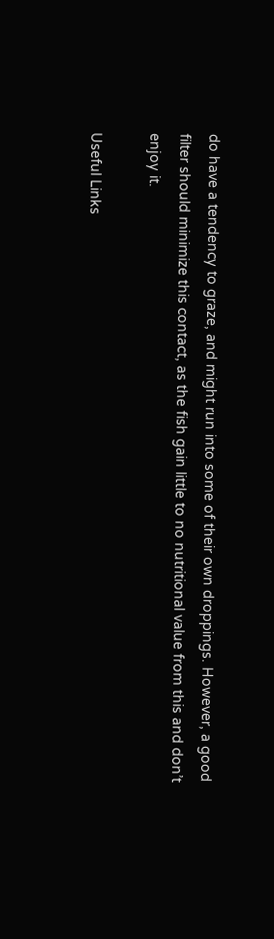do have a tendency to graze, and might run into some of their own droppings. However, a good filter should minimize this contact, as the fish gain little to no nutritional value from this and don’t enjoy it.

Useful Links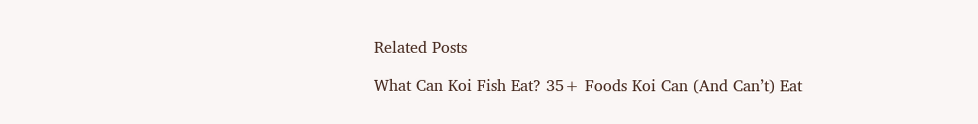Related Posts

What Can Koi Fish Eat? 35+ Foods Koi Can (And Can’t) Eat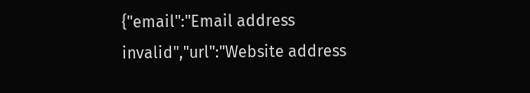{"email":"Email address invalid","url":"Website address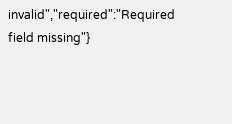invalid","required":"Required field missing"}